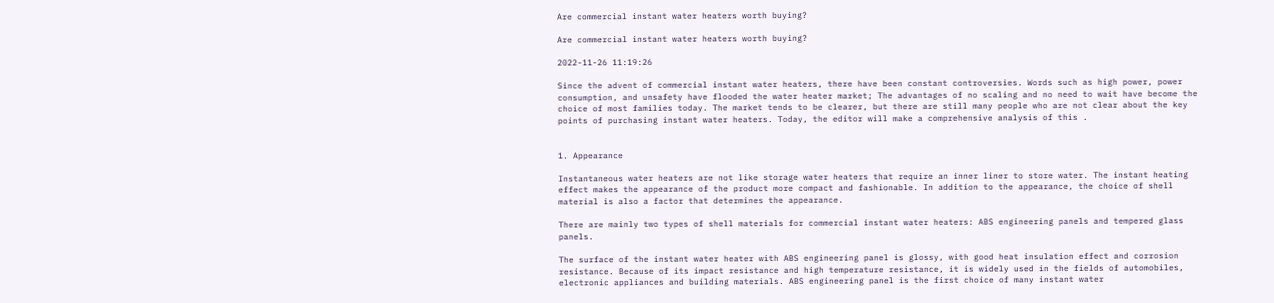Are commercial instant water heaters worth buying?

Are commercial instant water heaters worth buying?

2022-11-26 11:19:26

Since the advent of commercial instant water heaters, there have been constant controversies. Words such as high power, power consumption, and unsafety have flooded the water heater market; The advantages of no scaling and no need to wait have become the choice of most families today. The market tends to be clearer, but there are still many people who are not clear about the key points of purchasing instant water heaters. Today, the editor will make a comprehensive analysis of this .


1. Appearance

Instantaneous water heaters are not like storage water heaters that require an inner liner to store water. The instant heating effect makes the appearance of the product more compact and fashionable. In addition to the appearance, the choice of shell material is also a factor that determines the appearance.

There are mainly two types of shell materials for commercial instant water heaters: ABS engineering panels and tempered glass panels.

The surface of the instant water heater with ABS engineering panel is glossy, with good heat insulation effect and corrosion resistance. Because of its impact resistance and high temperature resistance, it is widely used in the fields of automobiles, electronic appliances and building materials. ABS engineering panel is the first choice of many instant water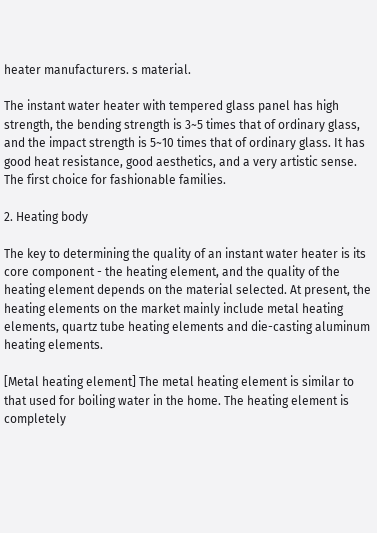heater manufacturers. s material.

The instant water heater with tempered glass panel has high strength, the bending strength is 3~5 times that of ordinary glass, and the impact strength is 5~10 times that of ordinary glass. It has good heat resistance, good aesthetics, and a very artistic sense. The first choice for fashionable families.

2. Heating body

The key to determining the quality of an instant water heater is its core component - the heating element, and the quality of the heating element depends on the material selected. At present, the heating elements on the market mainly include metal heating elements, quartz tube heating elements and die-casting aluminum heating elements.

[Metal heating element] The metal heating element is similar to that used for boiling water in the home. The heating element is completely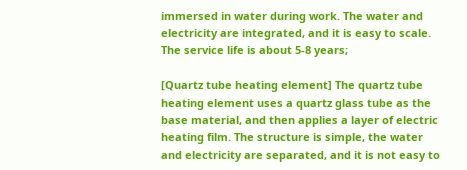immersed in water during work. The water and electricity are integrated, and it is easy to scale. The service life is about 5-8 years;

[Quartz tube heating element] The quartz tube heating element uses a quartz glass tube as the base material, and then applies a layer of electric heating film. The structure is simple, the water and electricity are separated, and it is not easy to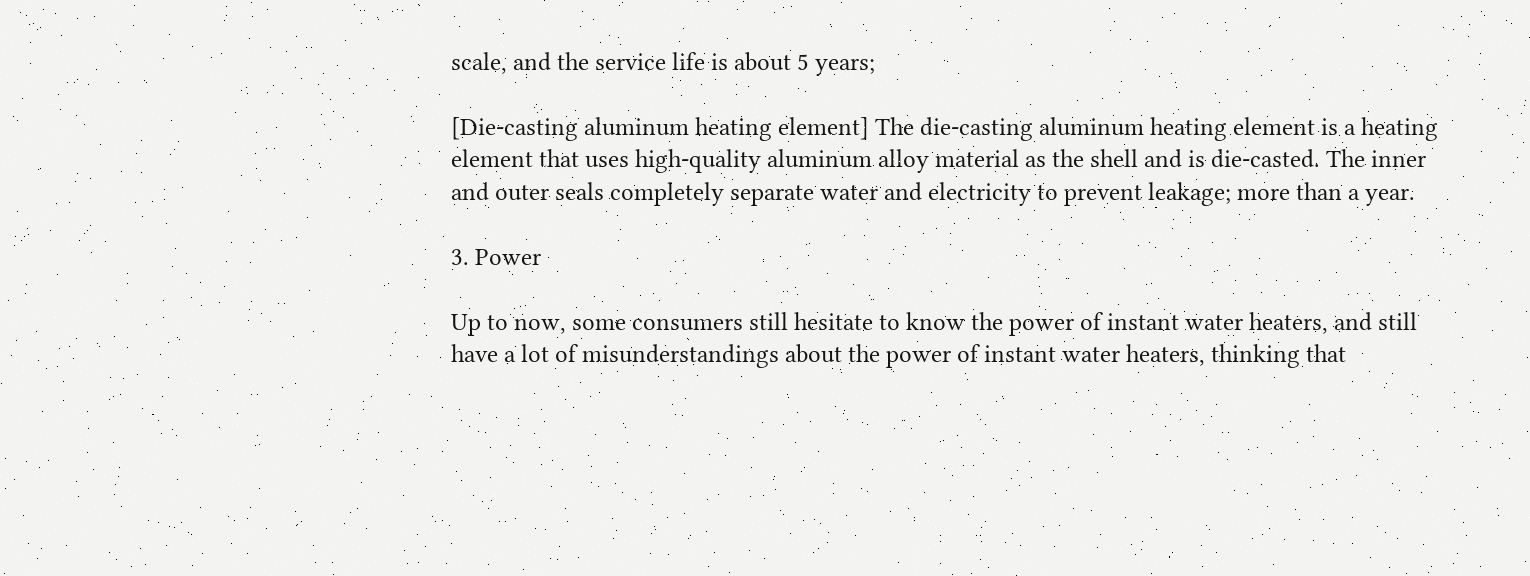scale, and the service life is about 5 years;

[Die-casting aluminum heating element] The die-casting aluminum heating element is a heating element that uses high-quality aluminum alloy material as the shell and is die-casted. The inner and outer seals completely separate water and electricity to prevent leakage; more than a year.

3. Power

Up to now, some consumers still hesitate to know the power of instant water heaters, and still have a lot of misunderstandings about the power of instant water heaters, thinking that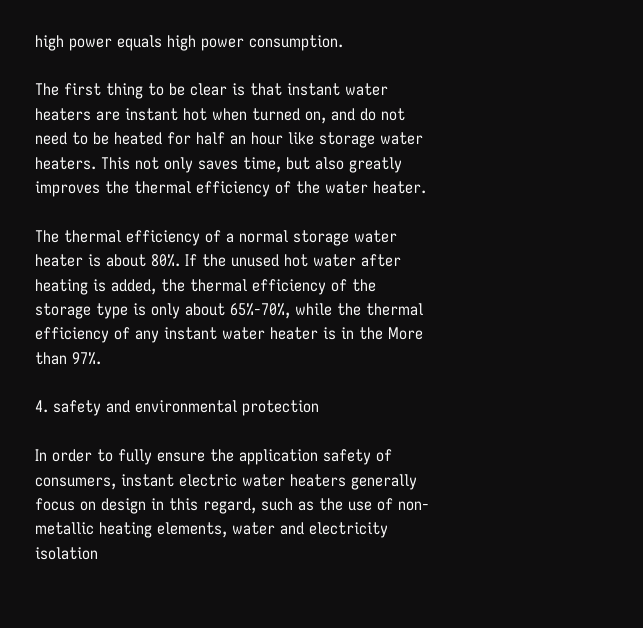high power equals high power consumption.

The first thing to be clear is that instant water heaters are instant hot when turned on, and do not need to be heated for half an hour like storage water heaters. This not only saves time, but also greatly improves the thermal efficiency of the water heater.

The thermal efficiency of a normal storage water heater is about 80%. If the unused hot water after heating is added, the thermal efficiency of the storage type is only about 65%-70%, while the thermal efficiency of any instant water heater is in the More than 97%.

4. safety and environmental protection

In order to fully ensure the application safety of consumers, instant electric water heaters generally focus on design in this regard, such as the use of non-metallic heating elements, water and electricity isolation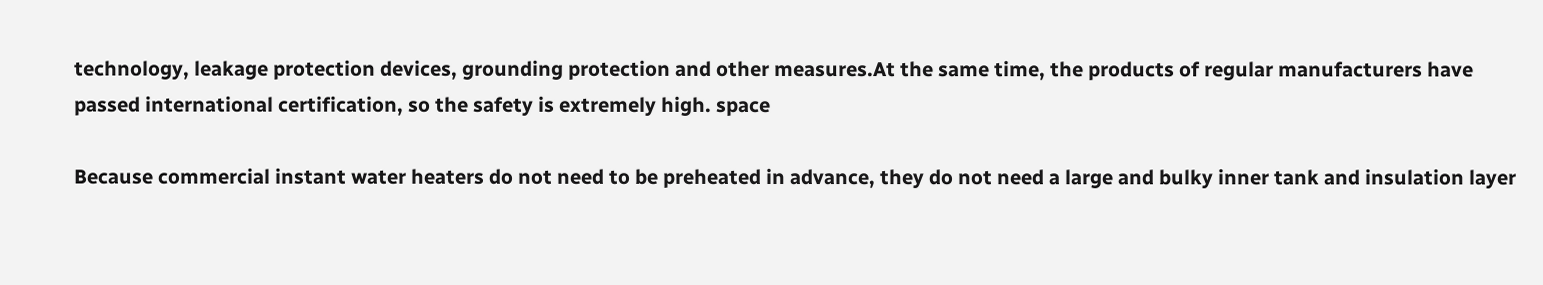technology, leakage protection devices, grounding protection and other measures.At the same time, the products of regular manufacturers have passed international certification, so the safety is extremely high. space

Because commercial instant water heaters do not need to be preheated in advance, they do not need a large and bulky inner tank and insulation layer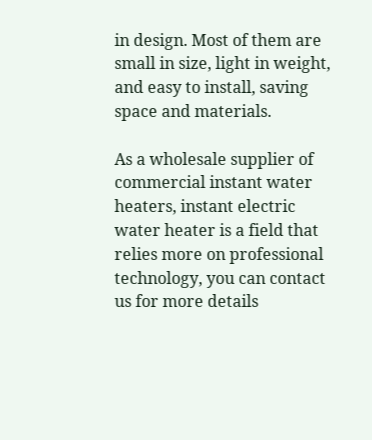in design. Most of them are small in size, light in weight, and easy to install, saving space and materials.

As a wholesale supplier of commercial instant water heaters, instant electric water heater is a field that relies more on professional technology, you can contact us for more details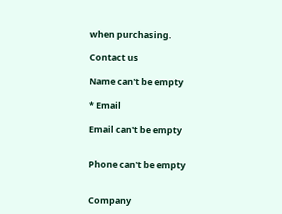when purchasing.

Contact us

Name can't be empty

* Email

Email can't be empty


Phone can't be empty


Company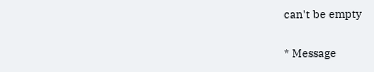can't be empty

* Message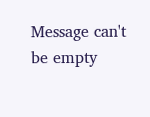Message can't be empty